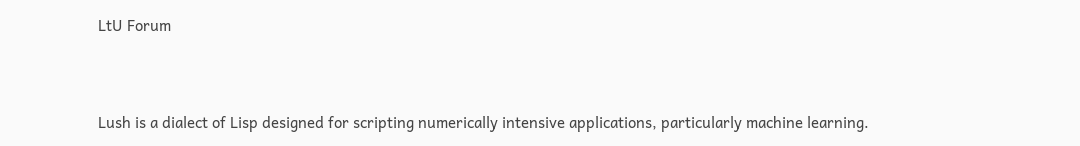LtU Forum


Lush is a dialect of Lisp designed for scripting numerically intensive applications, particularly machine learning.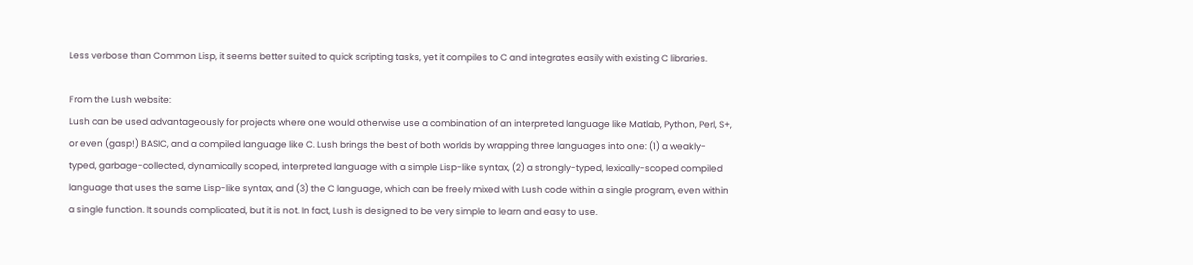Less verbose than Common Lisp, it seems better suited to quick scripting tasks, yet it compiles to C and integrates easily with existing C libraries.

From the Lush website:
Lush can be used advantageously for projects where one would otherwise use a combination of an interpreted language like Matlab, Python, Perl, S+, or even (gasp!) BASIC, and a compiled language like C. Lush brings the best of both worlds by wrapping three languages into one: (1) a weakly-typed, garbage-collected, dynamically scoped, interpreted language with a simple Lisp-like syntax, (2) a strongly-typed, lexically-scoped compiled language that uses the same Lisp-like syntax, and (3) the C language, which can be freely mixed with Lush code within a single program, even within a single function. It sounds complicated, but it is not. In fact, Lush is designed to be very simple to learn and easy to use.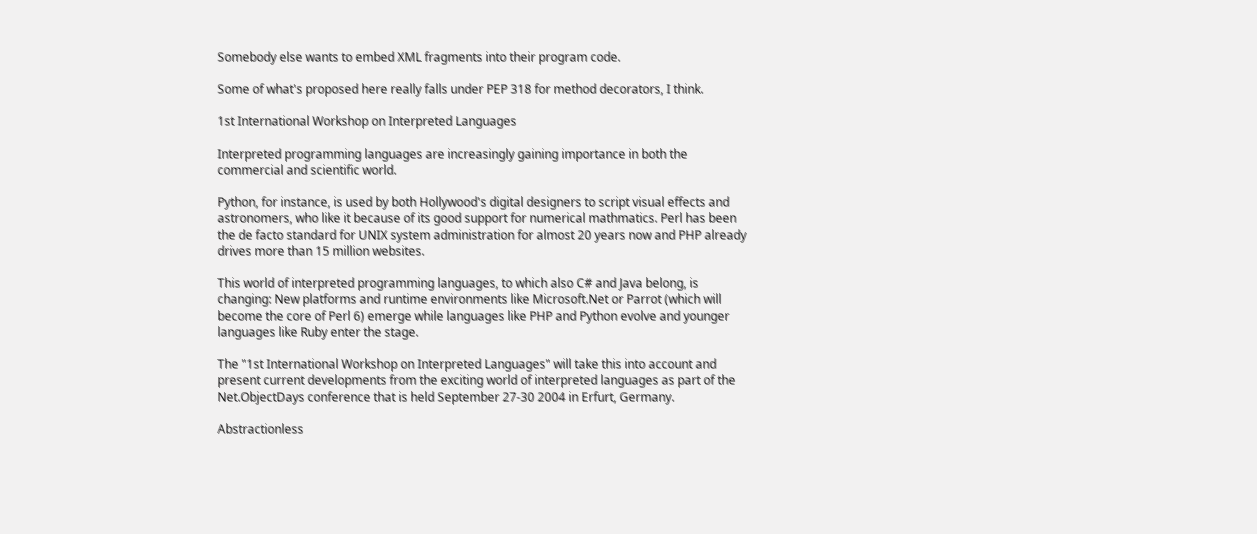Somebody else wants to embed XML fragments into their program code.

Some of what's proposed here really falls under PEP 318 for method decorators, I think.

1st International Workshop on Interpreted Languages

Interpreted programming languages are increasingly gaining importance in both the commercial and scientific world.

Python, for instance, is used by both Hollywood's digital designers to script visual effects and astronomers, who like it because of its good support for numerical mathmatics. Perl has been the de facto standard for UNIX system administration for almost 20 years now and PHP already drives more than 15 million websites.

This world of interpreted programming languages, to which also C# and Java belong, is changing: New platforms and runtime environments like Microsoft.Net or Parrot (which will become the core of Perl 6) emerge while languages like PHP and Python evolve and younger languages like Ruby enter the stage.

The "1st International Workshop on Interpreted Languages" will take this into account and present current developments from the exciting world of interpreted languages as part of the Net.ObjectDays conference that is held September 27-30 2004 in Erfurt, Germany.

Abstractionless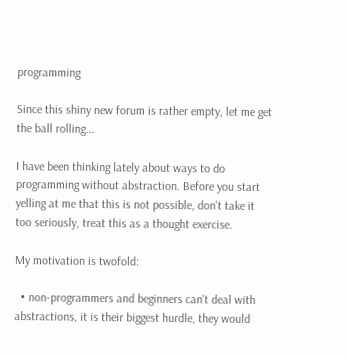programming

Since this shiny new forum is rather empty, let me get the ball rolling...

I have been thinking lately about ways to do programming without abstraction. Before you start yelling at me that this is not possible, don't take it too seriously, treat this as a thought exercise.

My motivation is twofold:

  • non-programmers and beginners can't deal with abstractions, it is their biggest hurdle, they would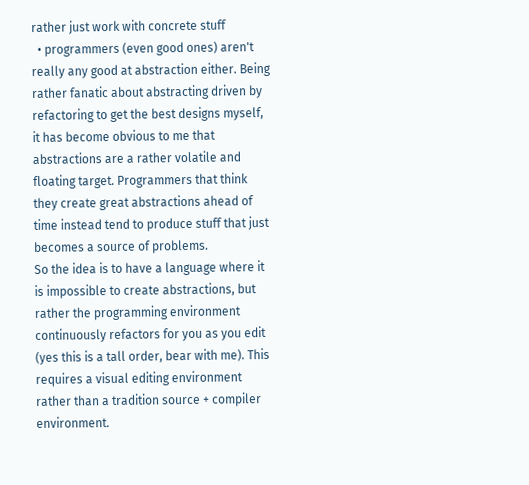rather just work with concrete stuff
  • programmers (even good ones) aren't really any good at abstraction either. Being rather fanatic about abstracting driven by refactoring to get the best designs myself, it has become obvious to me that abstractions are a rather volatile and floating target. Programmers that think they create great abstractions ahead of time instead tend to produce stuff that just becomes a source of problems.
So the idea is to have a language where it is impossible to create abstractions, but rather the programming environment continuously refactors for you as you edit (yes this is a tall order, bear with me). This requires a visual editing environment rather than a tradition source + compiler environment.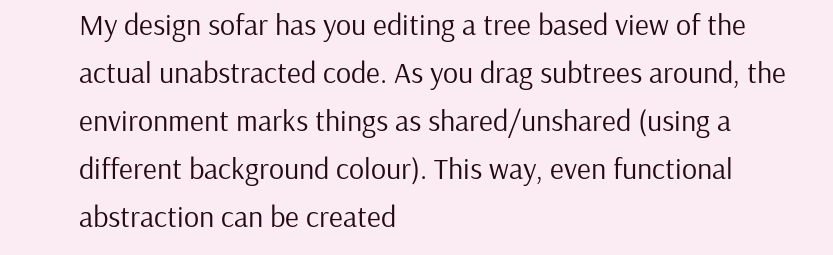My design sofar has you editing a tree based view of the actual unabstracted code. As you drag subtrees around, the environment marks things as shared/unshared (using a different background colour). This way, even functional abstraction can be created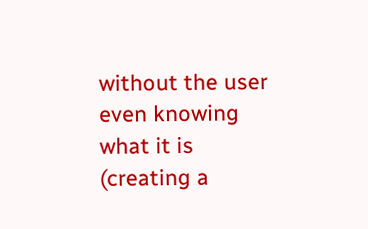without the user even knowing what it is (creating a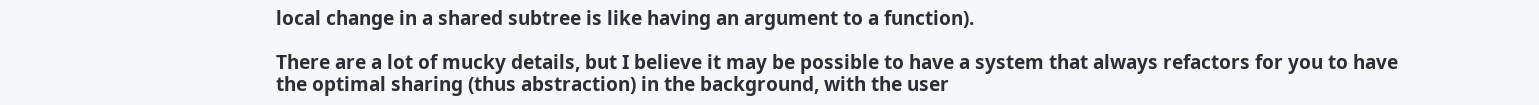local change in a shared subtree is like having an argument to a function).

There are a lot of mucky details, but I believe it may be possible to have a system that always refactors for you to have the optimal sharing (thus abstraction) in the background, with the user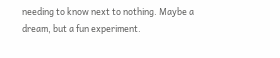needing to know next to nothing. Maybe a dream, but a fun experiment.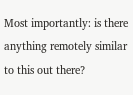Most importantly: is there anything remotely similar to this out there?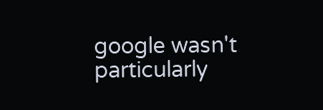google wasn't particularly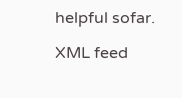helpful sofar.

XML feed